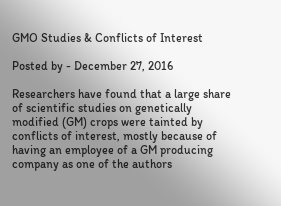GMO Studies & Conflicts of Interest

Posted by - December 27, 2016

Researchers have found that a large share of scientific studies on genetically modified (GM) crops were tainted by conflicts of interest, mostly because of having an employee of a GM producing company as one of the authors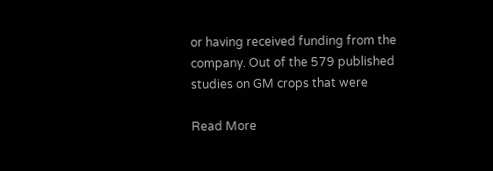or having received funding from the company. Out of the 579 published studies on GM crops that were

Read More